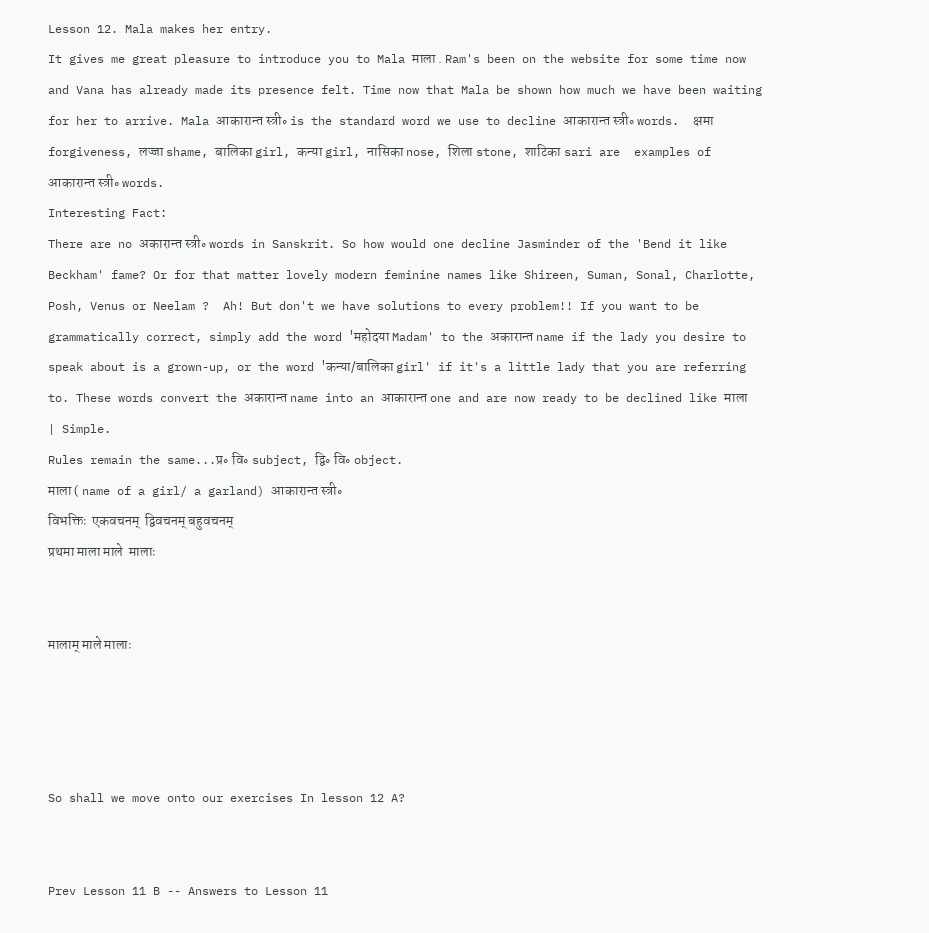Lesson 12. Mala makes her entry.
It gives me great pleasure to introduce you to Mala माला . Ram's been on the website for some time now and Vana has already made its presence felt. Time now that Mala be shown how much we have been waiting for her to arrive. Mala आकारान्त स्त्री॰ is the standard word we use to decline आकारान्त स्त्री॰ words.  क्षमा  forgiveness, लज्जा shame, बालिका girl, कन्या girl, नासिका nose, शिला stone, शाटिका sari are  examples of आकारान्त स्त्री॰ words.
Interesting Fact:
There are no अकारान्त स्त्री॰ words in Sanskrit. So how would one decline Jasminder of the 'Bend it like Beckham' fame? Or for that matter lovely modern feminine names like Shireen, Suman, Sonal, Charlotte, Posh, Venus or Neelam ?  Ah! But don't we have solutions to every problem!! If you want to be grammatically correct, simply add the word 'महोदया Madam' to the अकारान्त name if the lady you desire to speak about is a grown-up, or the word 'कन्या/बालिका girl' if it's a little lady that you are referring to. These words convert the अकारान्त name into an आकारान्त one and are now ready to be declined like माला | Simple.
Rules remain the same...प्र॰ वि॰ subject, द्वि॰ वि॰ object.
माला ( name of a girl/ a garland) आकारान्त स्त्री॰
विभक्तिः  एकवचनम्  द्विवचनम् बहुवचनम्
प्रथमा माला माले  मालाः


मालाम् माले मालाः




So shall we move onto our exercises In lesson 12 A?


Prev Lesson 11 B -- Answers to Lesson 11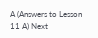A (Answers to Lesson 11 A) Next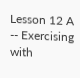Lesson 12 A -- Exercising with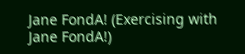Jane FondA! (Exercising with Jane FondA!)